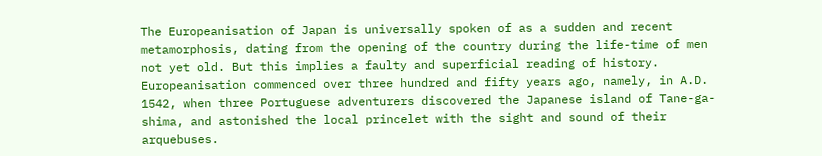The Europeanisation of Japan is universally spoken of as a sudden and recent metamorphosis, dating from the opening of the country during the life-time of men not yet old. But this implies a faulty and superficial reading of history. Europeanisation commenced over three hundred and fifty years ago, namely, in A.D. 1542, when three Portuguese adventurers discovered the Japanese island of Tane-ga-shima, and astonished the local princelet with the sight and sound of their arquebuses.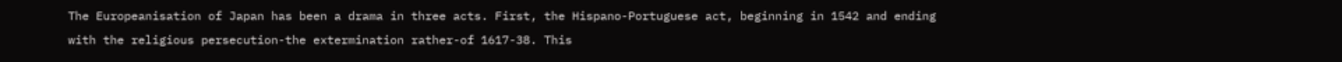The Europeanisation of Japan has been a drama in three acts. First, the Hispano-Portuguese act, beginning in 1542 and ending with the religious persecution-the extermination rather-of 1617-38. This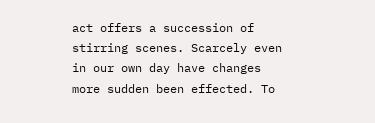act offers a succession of stirring scenes. Scarcely even in our own day have changes more sudden been effected. To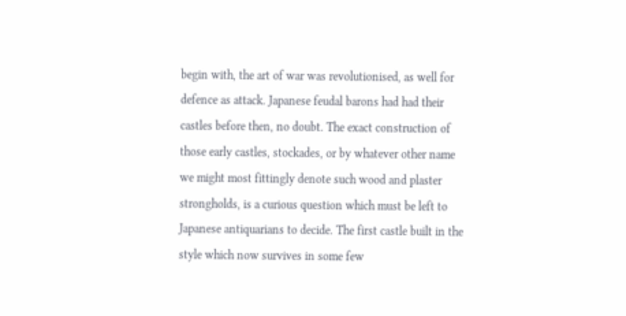begin with, the art of war was revolutionised, as well for defence as attack. Japanese feudal barons had had their castles before then, no doubt. The exact construction of those early castles, stockades, or by whatever other name we might most fittingly denote such wood and plaster strongholds, is a curious question which must be left to Japanese antiquarians to decide. The first castle built in the style which now survives in some few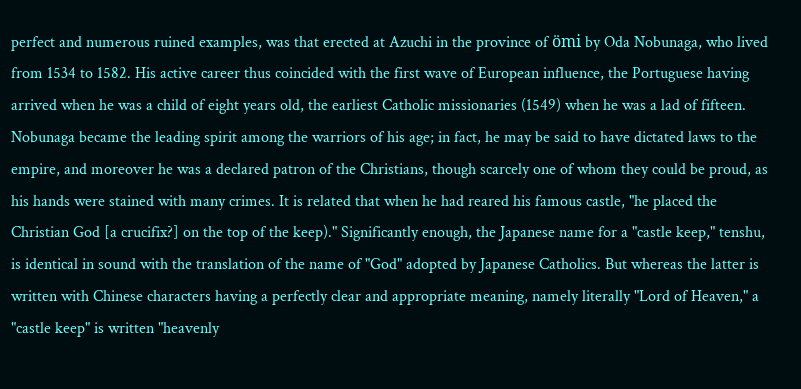perfect and numerous ruined examples, was that erected at Azuchi in the province of ömi by Oda Nobunaga, who lived from 1534 to 1582. His active career thus coincided with the first wave of European influence, the Portuguese having arrived when he was a child of eight years old, the earliest Catholic missionaries (1549) when he was a lad of fifteen. Nobunaga became the leading spirit among the warriors of his age; in fact, he may be said to have dictated laws to the empire, and moreover he was a declared patron of the Christians, though scarcely one of whom they could be proud, as his hands were stained with many crimes. It is related that when he had reared his famous castle, "he placed the Christian God [a crucifix?] on the top of the keep)." Significantly enough, the Japanese name for a "castle keep," tenshu, is identical in sound with the translation of the name of "God" adopted by Japanese Catholics. But whereas the latter is written with Chinese characters having a perfectly clear and appropriate meaning, namely literally "Lord of Heaven," a "castle keep" is written "heavenly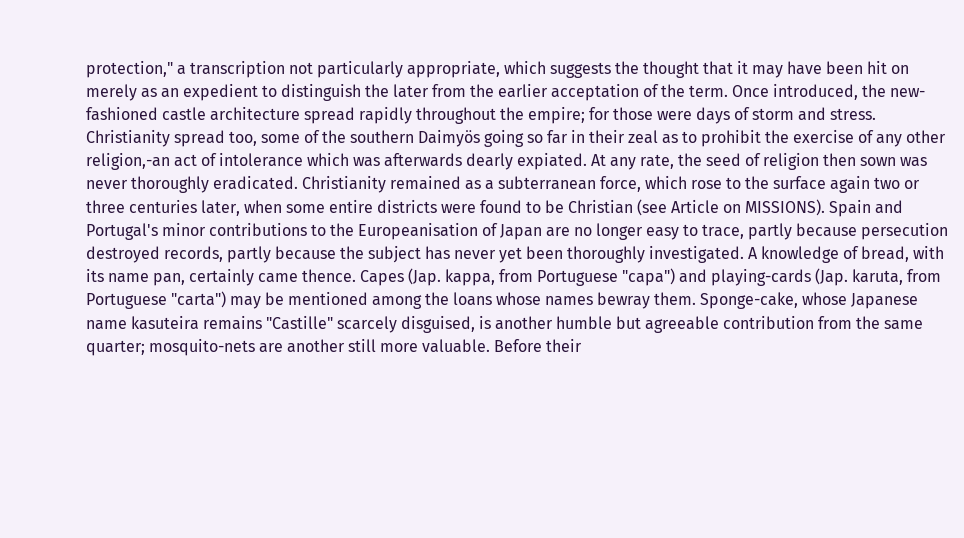protection," a transcription not particularly appropriate, which suggests the thought that it may have been hit on merely as an expedient to distinguish the later from the earlier acceptation of the term. Once introduced, the new-fashioned castle architecture spread rapidly throughout the empire; for those were days of storm and stress. Christianity spread too, some of the southern Daimyös going so far in their zeal as to prohibit the exercise of any other religion,-an act of intolerance which was afterwards dearly expiated. At any rate, the seed of religion then sown was never thoroughly eradicated. Christianity remained as a subterranean force, which rose to the surface again two or three centuries later, when some entire districts were found to be Christian (see Article on MISSIONS). Spain and Portugal's minor contributions to the Europeanisation of Japan are no longer easy to trace, partly because persecution destroyed records, partly because the subject has never yet been thoroughly investigated. A knowledge of bread, with its name pan, certainly came thence. Capes (Jap. kappa, from Portuguese "capa") and playing-cards (Jap. karuta, from Portuguese "carta") may be mentioned among the loans whose names bewray them. Sponge-cake, whose Japanese name kasuteira remains "Castille" scarcely disguised, is another humble but agreeable contribution from the same quarter; mosquito-nets are another still more valuable. Before their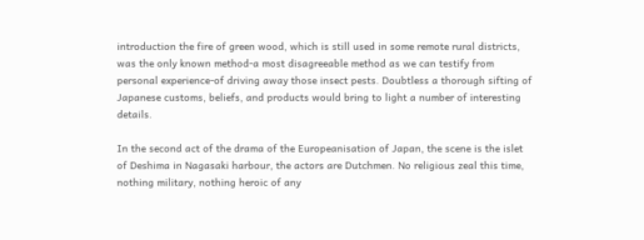introduction the fire of green wood, which is still used in some remote rural districts, was the only known method-a most disagreeable method as we can testify from personal experience-of driving away those insect pests. Doubtless a thorough sifting of Japanese customs, beliefs, and products would bring to light a number of interesting details.

In the second act of the drama of the Europeanisation of Japan, the scene is the islet of Deshima in Nagasaki harbour, the actors are Dutchmen. No religious zeal this time, nothing military, nothing heroic of any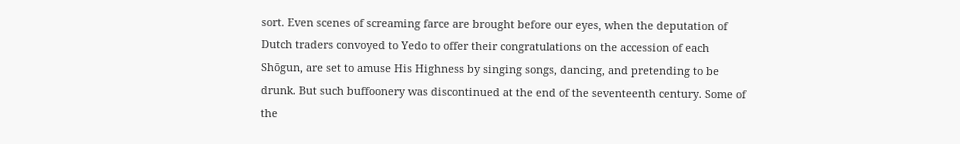sort. Even scenes of screaming farce are brought before our eyes, when the deputation of Dutch traders convoyed to Yedo to offer their congratulations on the accession of each Shōgun, are set to amuse His Highness by singing songs, dancing, and pretending to be drunk. But such buffoonery was discontinued at the end of the seventeenth century. Some of the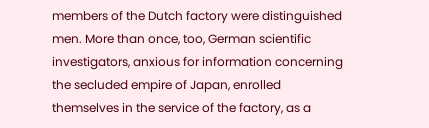members of the Dutch factory were distinguished men. More than once, too, German scientific investigators, anxious for information concerning the secluded empire of Japan, enrolled themselves in the service of the factory, as a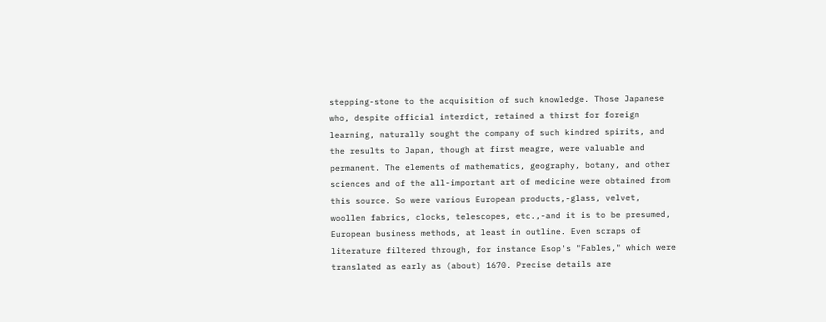stepping-stone to the acquisition of such knowledge. Those Japanese who, despite official interdict, retained a thirst for foreign learning, naturally sought the company of such kindred spirits, and the results to Japan, though at first meagre, were valuable and permanent. The elements of mathematics, geography, botany, and other sciences and of the all-important art of medicine were obtained from this source. So were various European products,-glass, velvet, woollen fabrics, clocks, telescopes, etc.,-and it is to be presumed, European business methods, at least in outline. Even scraps of literature filtered through, for instance Esop's "Fables," which were translated as early as (about) 1670. Precise details are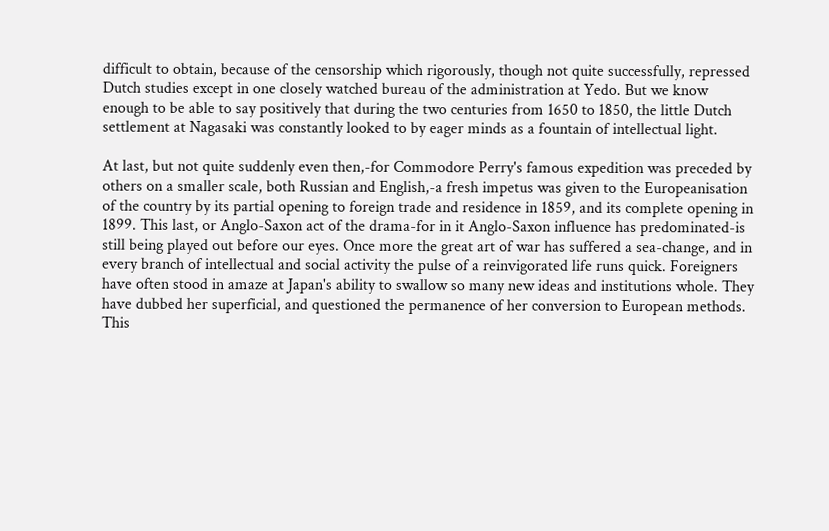difficult to obtain, because of the censorship which rigorously, though not quite successfully, repressed Dutch studies except in one closely watched bureau of the administration at Yedo. But we know enough to be able to say positively that during the two centuries from 1650 to 1850, the little Dutch settlement at Nagasaki was constantly looked to by eager minds as a fountain of intellectual light.

At last, but not quite suddenly even then,-for Commodore Perry's famous expedition was preceded by others on a smaller scale, both Russian and English,-a fresh impetus was given to the Europeanisation of the country by its partial opening to foreign trade and residence in 1859, and its complete opening in 1899. This last, or Anglo-Saxon act of the drama-for in it Anglo-Saxon influence has predominated-is still being played out before our eyes. Once more the great art of war has suffered a sea-change, and in every branch of intellectual and social activity the pulse of a reinvigorated life runs quick. Foreigners have often stood in amaze at Japan's ability to swallow so many new ideas and institutions whole. They have dubbed her superficial, and questioned the permanence of her conversion to European methods. This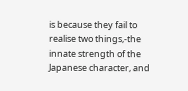is because they fail to realise two things,-the innate strength of the Japanese character, and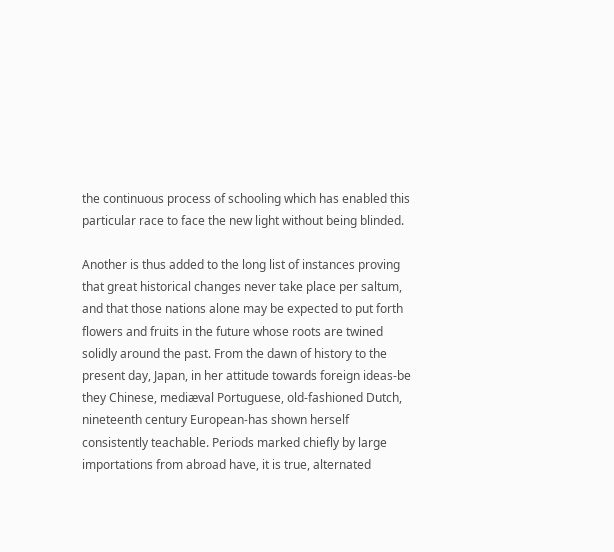the continuous process of schooling which has enabled this particular race to face the new light without being blinded.

Another is thus added to the long list of instances proving that great historical changes never take place per saltum, and that those nations alone may be expected to put forth flowers and fruits in the future whose roots are twined solidly around the past. From the dawn of history to the present day, Japan, in her attitude towards foreign ideas-be they Chinese, mediæval Portuguese, old-fashioned Dutch, nineteenth century European-has shown herself consistently teachable. Periods marked chiefly by large importations from abroad have, it is true, alternated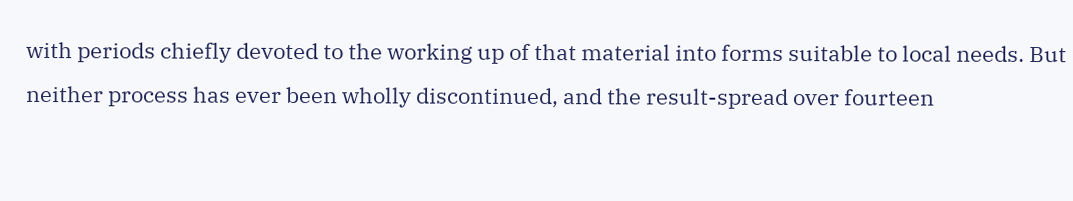with periods chiefly devoted to the working up of that material into forms suitable to local needs. But neither process has ever been wholly discontinued, and the result-spread over fourteen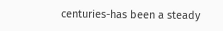centuries-has been a steady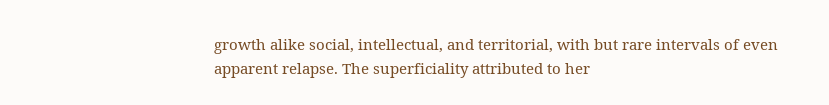growth alike social, intellectual, and territorial, with but rare intervals of even apparent relapse. The superficiality attributed to her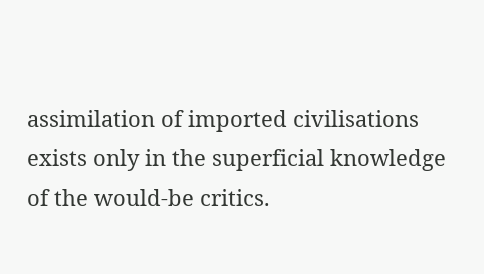assimilation of imported civilisations exists only in the superficial knowledge of the would-be critics.